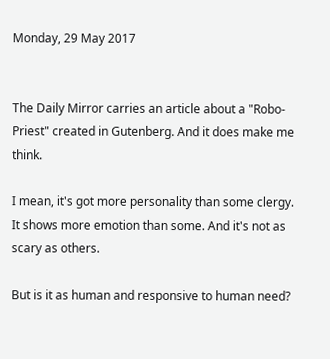Monday, 29 May 2017


The Daily Mirror carries an article about a "Robo-Priest" created in Gutenberg. And it does make me think.

I mean, it's got more personality than some clergy. It shows more emotion than some. And it's not as scary as others.

But is it as human and responsive to human need?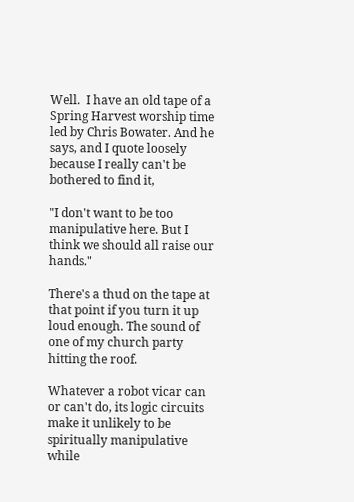Well.  I have an old tape of a Spring Harvest worship time led by Chris Bowater. And he says, and I quote loosely because I really can't be bothered to find it,

"I don't want to be too manipulative here. But I think we should all raise our hands."

There's a thud on the tape at that point if you turn it up loud enough. The sound of one of my church party hitting the roof.

Whatever a robot vicar can or can't do, its logic circuits make it unlikely to be spiritually manipulative while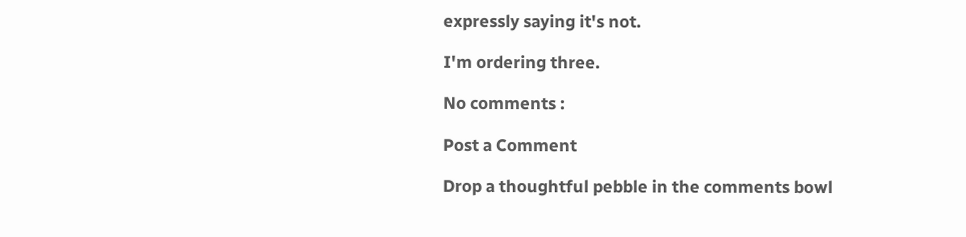expressly saying it's not.

I'm ordering three.

No comments :

Post a Comment

Drop a thoughtful pebble in the comments bowl